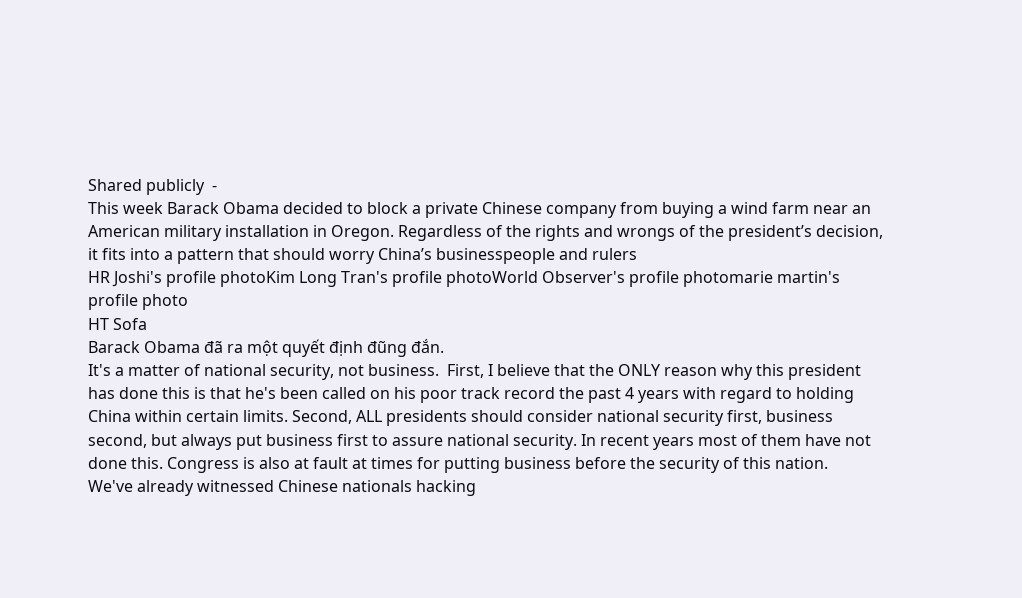Shared publicly  -
This week Barack Obama decided to block a private Chinese company from buying a wind farm near an American military installation in Oregon. Regardless of the rights and wrongs of the president’s decision, it fits into a pattern that should worry China’s businesspeople and rulers
HR Joshi's profile photoKim Long Tran's profile photoWorld Observer's profile photomarie martin's profile photo
HT Sofa
Barack Obama đã ra một quyết định đũng đắn.
It's a matter of national security, not business.  First, I believe that the ONLY reason why this president has done this is that he's been called on his poor track record the past 4 years with regard to holding China within certain limits. Second, ALL presidents should consider national security first, business second, but always put business first to assure national security. In recent years most of them have not done this. Congress is also at fault at times for putting business before the security of this nation.
We've already witnessed Chinese nationals hacking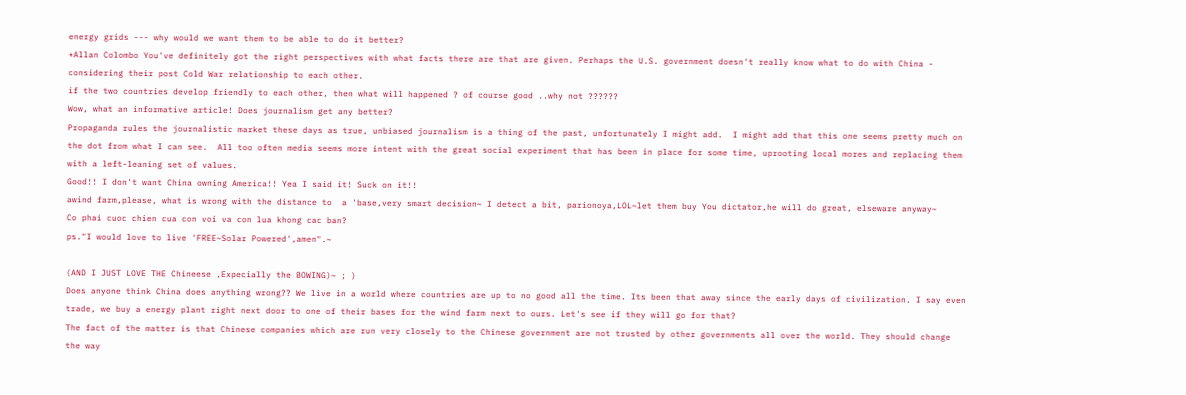energy grids --- why would we want them to be able to do it better?
+Allan Colombo You've definitely got the right perspectives with what facts there are that are given. Perhaps the U.S. government doesn't really know what to do with China - considering their post Cold War relationship to each other.
if the two countries develop friendly to each other, then what will happened ? of course good ..why not ??????
Wow, what an informative article! Does journalism get any better?
Propaganda rules the journalistic market these days as true, unbiased journalism is a thing of the past, unfortunately I might add.  I might add that this one seems pretty much on the dot from what I can see.  All too often media seems more intent with the great social experiment that has been in place for some time, uprooting local mores and replacing them with a left-leaning set of values.
Good!! I don't want China owning America!! Yea I said it! Suck on it!!
awind farm,please, what is wrong with the distance to  a 'base,very smart decision~ I detect a bit, parionoya,LOL~let them buy You dictator,he will do great, elseware anyway~
Co phai cuoc chien cua con voi va con lua khong cac ban?
ps."I would love to live 'FREE~Solar Powered',amen".~

(AND I JUST LOVE THE Chineese ,Expecially the BOWING)~ ; )
Does anyone think China does anything wrong?? We live in a world where countries are up to no good all the time. Its been that away since the early days of civilization. I say even trade, we buy a energy plant right next door to one of their bases for the wind farm next to ours. Let's see if they will go for that?
The fact of the matter is that Chinese companies which are run very closely to the Chinese government are not trusted by other governments all over the world. They should change the way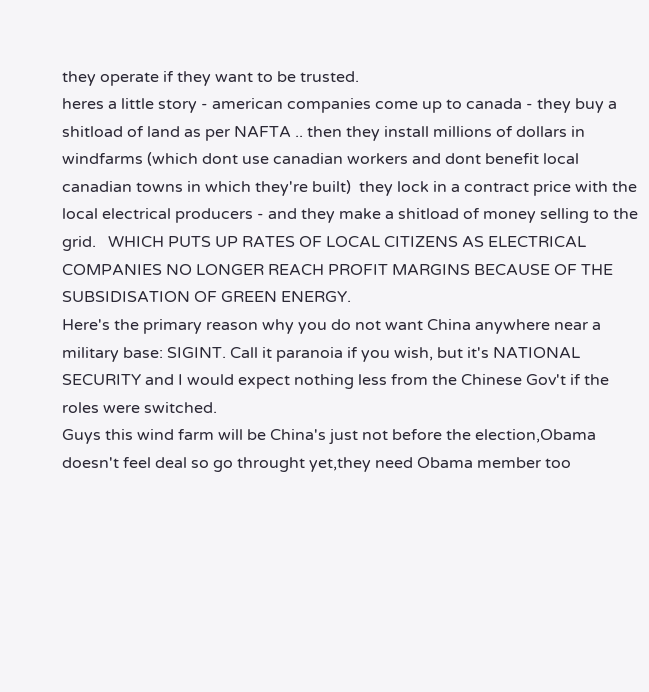they operate if they want to be trusted.
heres a little story - american companies come up to canada - they buy a shitload of land as per NAFTA .. then they install millions of dollars in windfarms (which dont use canadian workers and dont benefit local canadian towns in which they're built)  they lock in a contract price with the local electrical producers - and they make a shitload of money selling to the grid.   WHICH PUTS UP RATES OF LOCAL CITIZENS AS ELECTRICAL COMPANIES NO LONGER REACH PROFIT MARGINS BECAUSE OF THE SUBSIDISATION OF GREEN ENERGY.
Here's the primary reason why you do not want China anywhere near a military base: SIGINT. Call it paranoia if you wish, but it's NATIONAL SECURITY and I would expect nothing less from the Chinese Gov't if the roles were switched.
Guys this wind farm will be China's just not before the election,Obama doesn't feel deal so go throught yet,they need Obama member too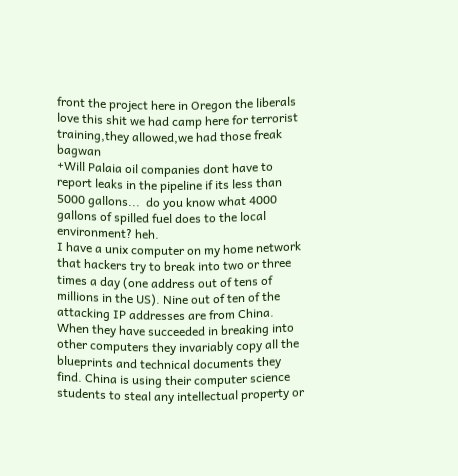front the project here in Oregon the liberals love this shit we had camp here for terrorist training,they allowed,we had those freak bagwan
+Will Palaia oil companies dont have to report leaks in the pipeline if its less than 5000 gallons...  do you know what 4000 gallons of spilled fuel does to the local environment? heh.
I have a unix computer on my home network that hackers try to break into two or three times a day (one address out of tens of millions in the US). Nine out of ten of the attacking IP addresses are from China. When they have succeeded in breaking into other computers they invariably copy all the blueprints and technical documents they find. China is using their computer science students to steal any intellectual property or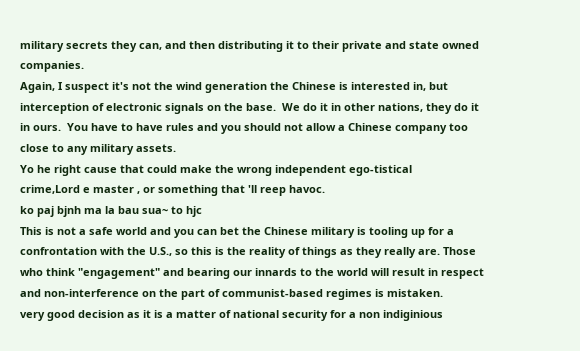military secrets they can, and then distributing it to their private and state owned companies.
Again, I suspect it's not the wind generation the Chinese is interested in, but interception of electronic signals on the base.  We do it in other nations, they do it in ours.  You have to have rules and you should not allow a Chinese company too close to any military assets.
Yo he right cause that could make the wrong independent ego-tistical
crime,Lord e master , or something that 'll reep havoc.
ko paj bjnh ma la bau sua~ to hjc
This is not a safe world and you can bet the Chinese military is tooling up for a confrontation with the U.S., so this is the reality of things as they really are. Those who think "engagement" and bearing our innards to the world will result in respect and non-interference on the part of communist-based regimes is mistaken.
very good decision as it is a matter of national security for a non indiginious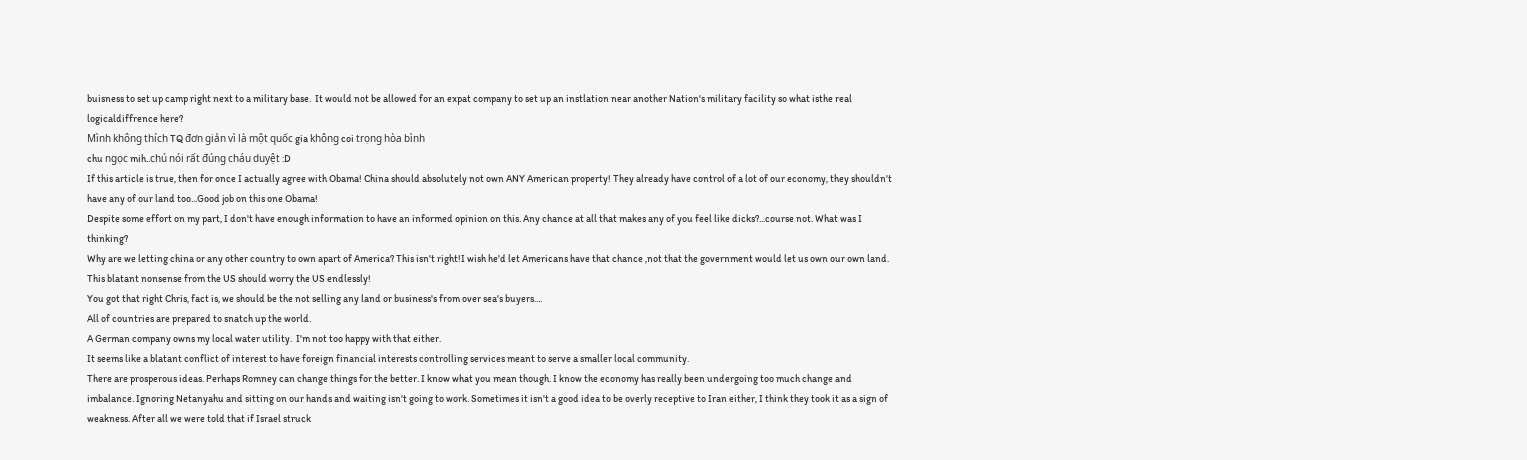buisness to set up camp right next to a military base.  It would not be allowed for an expat company to set up an instlation near another Nation's military facility so what isthe real logicaldiffrence here?
Mình không thích TQ đơn giản vì là một quốc gia không coi trọng hòa bình
chu ngọc mih..chú nói rất đúng cháu duyệt :D
If this article is true, then for once I actually agree with Obama! China should absolutely not own ANY American property! They already have control of a lot of our economy, they shouldn't have any of our land too...Good job on this one Obama!
Despite some effort on my part, I don't have enough information to have an informed opinion on this. Any chance at all that makes any of you feel like dicks?...course not. What was I thinking?
Why are we letting china or any other country to own apart of America? This isn't right!I wish he'd let Americans have that chance ,not that the government would let us own our own land.
This blatant nonsense from the US should worry the US endlessly!
You got that right Chris, fact is, we should be the not selling any land or business's from over sea's buyers....
All of countries are prepared to snatch up the world.
A German company owns my local water utility.  I'm not too happy with that either.
It seems like a blatant conflict of interest to have foreign financial interests controlling services meant to serve a smaller local community.
There are prosperous ideas. Perhaps Romney can change things for the better. I know what you mean though. I know the economy has really been undergoing too much change and imbalance. Ignoring Netanyahu and sitting on our hands and waiting isn't going to work. Sometimes it isn't a good idea to be overly receptive to Iran either, I think they took it as a sign of weakness. After all we were told that if Israel struck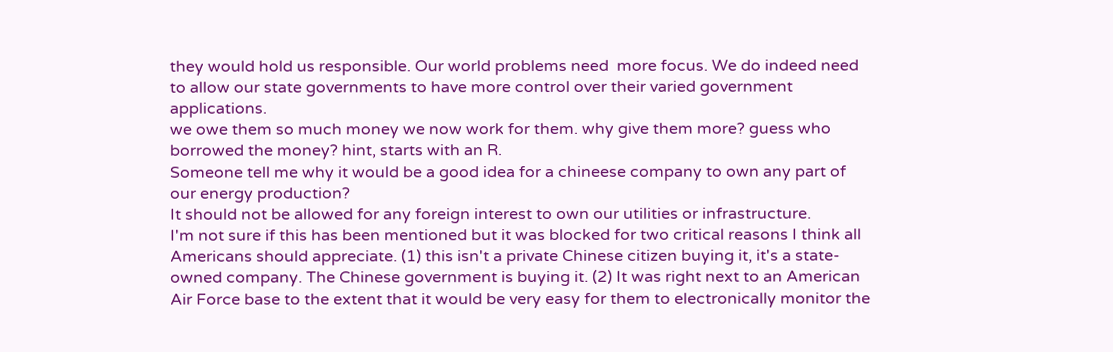they would hold us responsible. Our world problems need  more focus. We do indeed need to allow our state governments to have more control over their varied government applications.
we owe them so much money we now work for them. why give them more? guess who borrowed the money? hint, starts with an R.
Someone tell me why it would be a good idea for a chineese company to own any part of our energy production?
It should not be allowed for any foreign interest to own our utilities or infrastructure.
I'm not sure if this has been mentioned but it was blocked for two critical reasons I think all Americans should appreciate. (1) this isn't a private Chinese citizen buying it, it's a state-owned company. The Chinese government is buying it. (2) It was right next to an American Air Force base to the extent that it would be very easy for them to electronically monitor the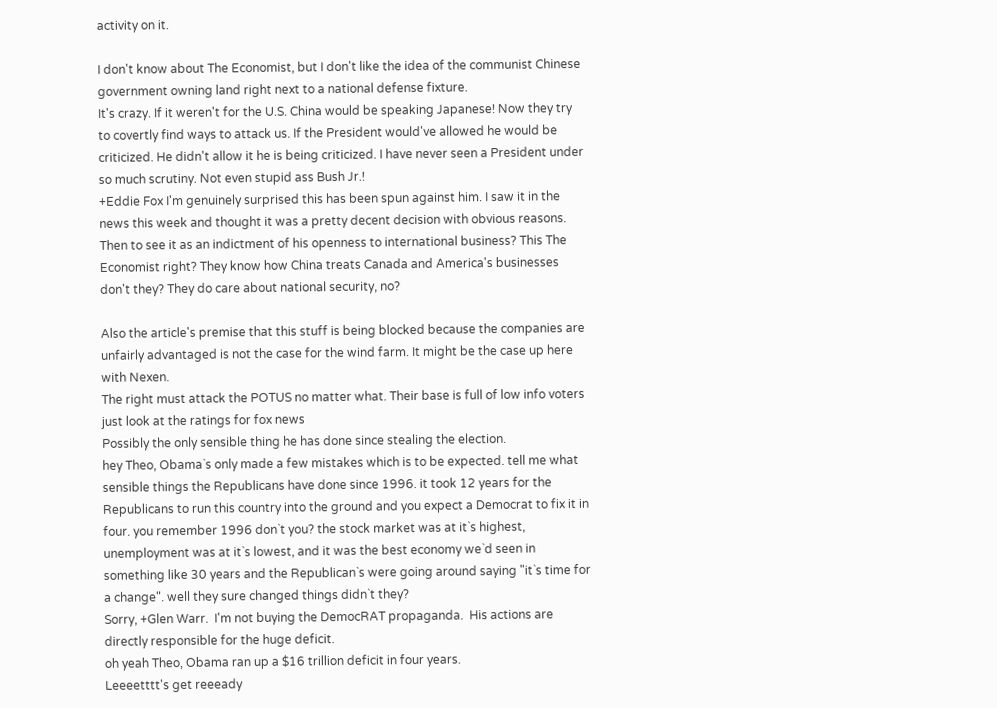activity on it.

I don't know about The Economist, but I don't like the idea of the communist Chinese government owning land right next to a national defense fixture.
It's crazy. If it weren't for the U.S. China would be speaking Japanese! Now they try to covertly find ways to attack us. If the President would've allowed he would be criticized. He didn't allow it he is being criticized. I have never seen a President under so much scrutiny. Not even stupid ass Bush Jr.!
+Eddie Fox I'm genuinely surprised this has been spun against him. I saw it in the news this week and thought it was a pretty decent decision with obvious reasons. Then to see it as an indictment of his openness to international business? This The Economist right? They know how China treats Canada and America's businesses don't they? They do care about national security, no?

Also the article's premise that this stuff is being blocked because the companies are unfairly advantaged is not the case for the wind farm. It might be the case up here with Nexen.
The right must attack the POTUS no matter what. Their base is full of low info voters just look at the ratings for fox news
Possibly the only sensible thing he has done since stealing the election.
hey Theo, Obama`s only made a few mistakes which is to be expected. tell me what sensible things the Republicans have done since 1996. it took 12 years for the Republicans to run this country into the ground and you expect a Democrat to fix it in four. you remember 1996 don`t you? the stock market was at it`s highest, unemployment was at it`s lowest, and it was the best economy we`d seen in something like 30 years and the Republican`s were going around saying "it`s time for a change". well they sure changed things didn`t they?
Sorry, +Glen Warr.  I'm not buying the DemocRAT propaganda.  His actions are directly responsible for the huge deficit.
oh yeah Theo, Obama ran up a $16 trillion deficit in four years.
Leeeetttt's get reeeady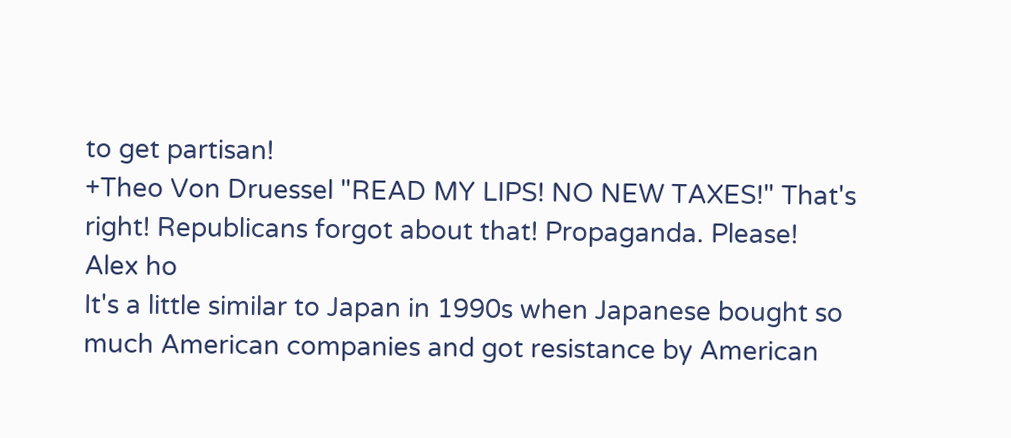to get partisan!
+Theo Von Druessel "READ MY LIPS! NO NEW TAXES!" That's right! Republicans forgot about that! Propaganda. Please!
Alex ho
It's a little similar to Japan in 1990s when Japanese bought so much American companies and got resistance by American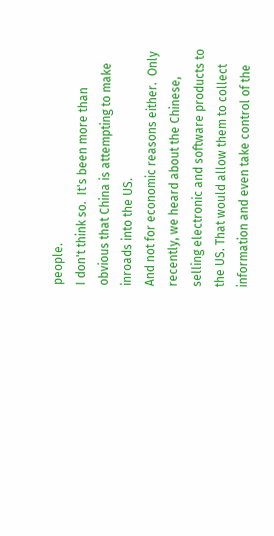people.
I don't think so.  It's been more than obvious that China is attempting to make inroads into the US.
And not for economic reasons either.  Only recently, we heard about the Chinese, selling electronic and software products to the US. That would allow them to collect information and even take control of the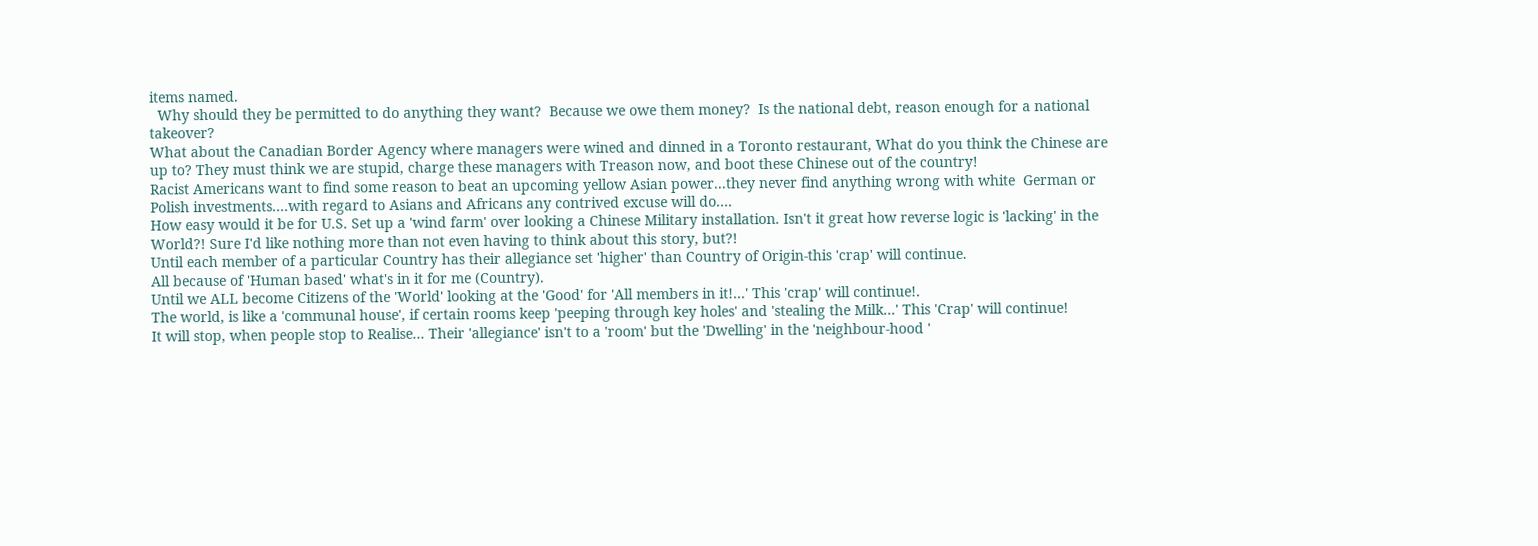items named.
  Why should they be permitted to do anything they want?  Because we owe them money?  Is the national debt, reason enough for a national takeover?
What about the Canadian Border Agency where managers were wined and dinned in a Toronto restaurant, What do you think the Chinese are up to? They must think we are stupid, charge these managers with Treason now, and boot these Chinese out of the country!
Racist Americans want to find some reason to beat an upcoming yellow Asian power...they never find anything wrong with white  German or Polish investments....with regard to Asians and Africans any contrived excuse will do....
How easy would it be for U.S. Set up a 'wind farm' over looking a Chinese Military installation. Isn't it great how reverse logic is 'lacking' in the World?! Sure I'd like nothing more than not even having to think about this story, but?!
Until each member of a particular Country has their allegiance set 'higher' than Country of Origin-this 'crap' will continue.
All because of 'Human based' what's in it for me (Country).
Until we ALL become Citizens of the 'World' looking at the 'Good' for 'All members in it!...' This 'crap' will continue!.
The world, is like a 'communal house', if certain rooms keep 'peeping through key holes' and 'stealing the Milk...' This 'Crap' will continue!
It will stop, when people stop to Realise... Their 'allegiance' isn't to a 'room' but the 'Dwelling' in the 'neighbour-hood '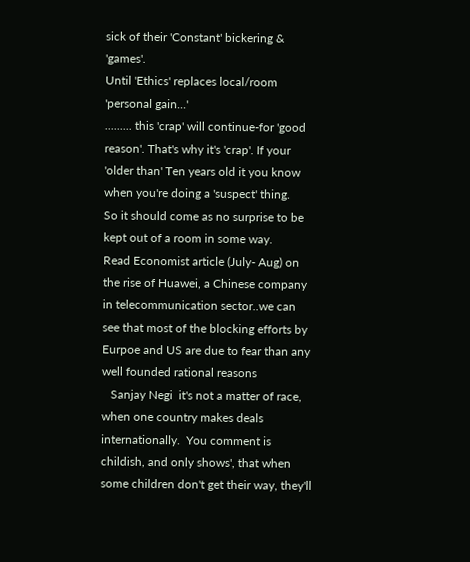sick of their 'Constant' bickering & 'games'.
Until 'Ethics' replaces local/room 'personal gain...'
......... this 'crap' will continue-for 'good reason'. That's why it's 'crap'. If your 'older than' Ten years old it you know when you're doing a 'suspect' thing.
So it should come as no surprise to be kept out of a room in some way.
Read Economist article (July- Aug) on the rise of Huawei, a Chinese company in telecommunication sector..we can see that most of the blocking efforts by Eurpoe and US are due to fear than any well founded rational reasons
   Sanjay Negi  it's not a matter of race, when one country makes deals internationally.  You comment is childish, and only shows', that when some children don't get their way, they'll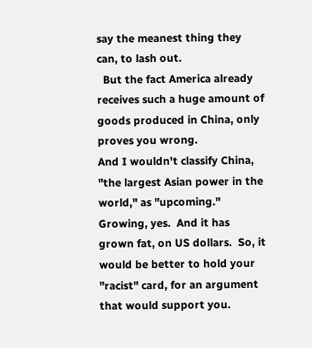say the meanest thing they can, to lash out.
  But the fact America already receives such a huge amount of goods produced in China, only proves you wrong.
And I wouldn't classify China, "the largest Asian power in the world," as "upcoming."  Growing, yes.  And it has grown fat, on US dollars.  So, it would be better to hold your "racist" card, for an argument that would support you.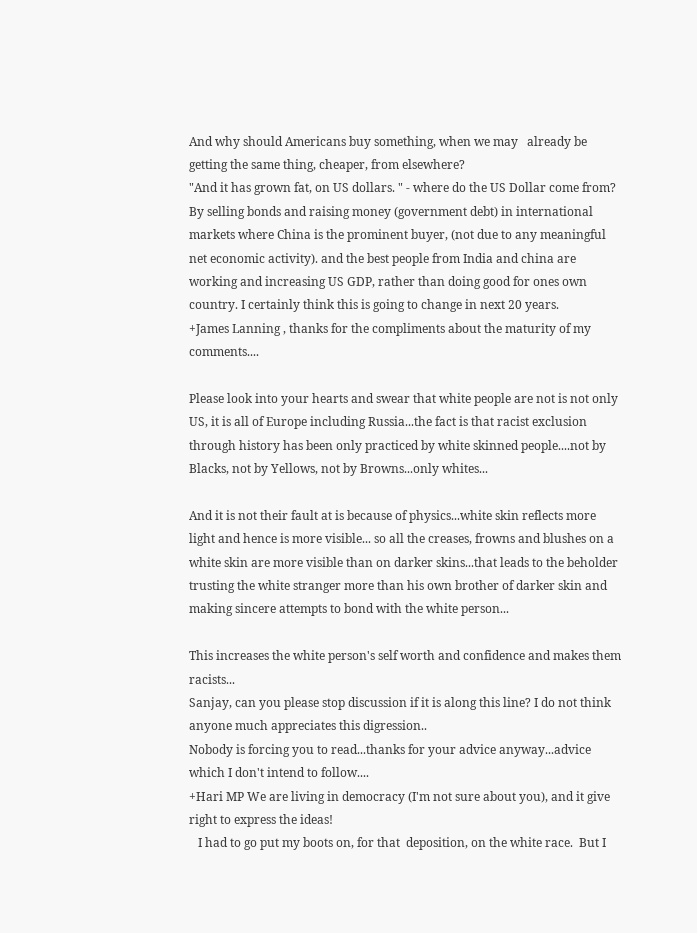And why should Americans buy something, when we may   already be getting the same thing, cheaper, from elsewhere?
"And it has grown fat, on US dollars. " - where do the US Dollar come from? By selling bonds and raising money (government debt) in international markets where China is the prominent buyer, (not due to any meaningful net economic activity). and the best people from India and china are working and increasing US GDP, rather than doing good for ones own country. I certainly think this is going to change in next 20 years.
+James Lanning , thanks for the compliments about the maturity of my comments....

Please look into your hearts and swear that white people are not is not only US, it is all of Europe including Russia...the fact is that racist exclusion through history has been only practiced by white skinned people....not by Blacks, not by Yellows, not by Browns...only whites...

And it is not their fault at is because of physics...white skin reflects more light and hence is more visible... so all the creases, frowns and blushes on a white skin are more visible than on darker skins...that leads to the beholder trusting the white stranger more than his own brother of darker skin and making sincere attempts to bond with the white person...

This increases the white person's self worth and confidence and makes them racists...
Sanjay, can you please stop discussion if it is along this line? I do not think anyone much appreciates this digression..
Nobody is forcing you to read...thanks for your advice anyway...advice which I don't intend to follow....
+Hari MP We are living in democracy (I'm not sure about you), and it give right to express the ideas!
   I had to go put my boots on, for that  deposition, on the white race.  But I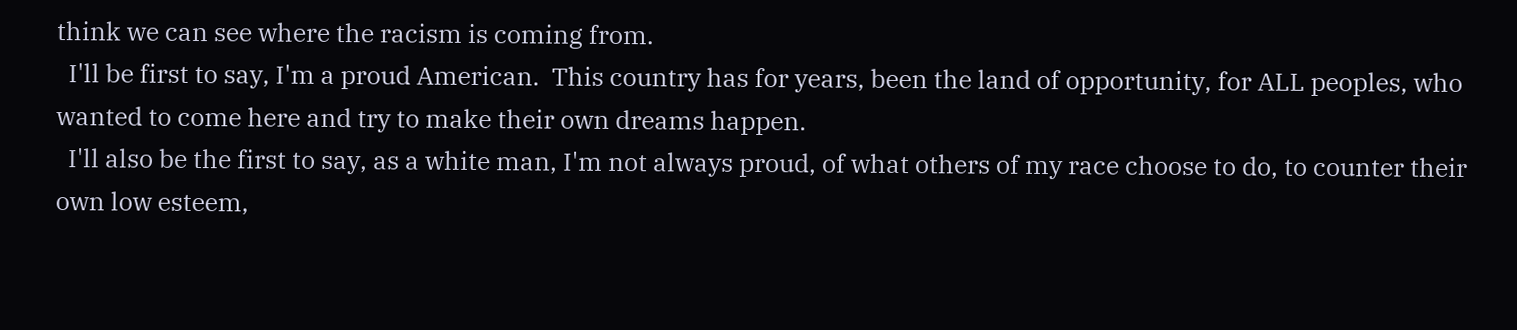think we can see where the racism is coming from.
  I'll be first to say, I'm a proud American.  This country has for years, been the land of opportunity, for ALL peoples, who wanted to come here and try to make their own dreams happen.
  I'll also be the first to say, as a white man, I'm not always proud, of what others of my race choose to do, to counter their own low esteem,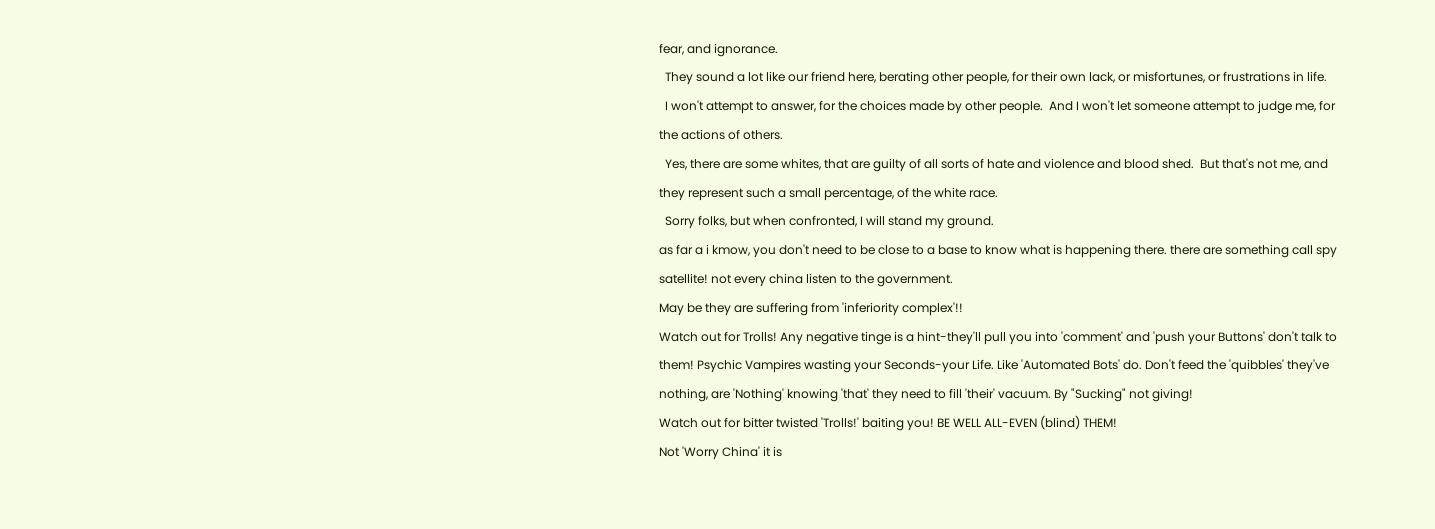fear, and ignorance.
  They sound a lot like our friend here, berating other people, for their own lack, or misfortunes, or frustrations in life.
  I won't attempt to answer, for the choices made by other people.  And I won't let someone attempt to judge me, for the actions of others.
  Yes, there are some whites, that are guilty of all sorts of hate and violence and blood shed.  But that's not me, and they represent such a small percentage, of the white race.
  Sorry folks, but when confronted, I will stand my ground.
as far a i kmow, you don't need to be close to a base to know what is happening there. there are something call spy satellite! not every china listen to the government.
May be they are suffering from 'inferiority complex'!!
Watch out for Trolls! Any negative tinge is a hint-they'll pull you into 'comment' and 'push your Buttons' don't talk to them! Psychic Vampires wasting your Seconds-your Life. Like 'Automated Bots' do. Don't feed the 'quibbles' they've nothing, are 'Nothing' knowing 'that' they need to fill 'their' vacuum. By "Sucking" not giving!
Watch out for bitter twisted 'Trolls!' baiting you! BE WELL ALL-EVEN (blind) THEM!
Not 'Worry China' it is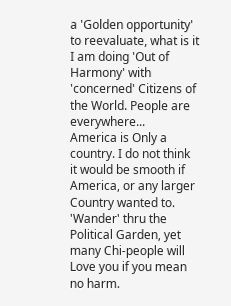a 'Golden opportunity' to reevaluate, what is it I am doing 'Out of Harmony' with 'concerned' Citizens of the World. People are everywhere...
America is Only a country. I do not think it would be smooth if America, or any larger Country wanted to. 'Wander' thru the Political Garden, yet many Chi-people will Love you if you mean no harm.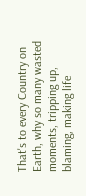That's to every Country on Earth, why so many wasted moments, tripping up, blaming, making life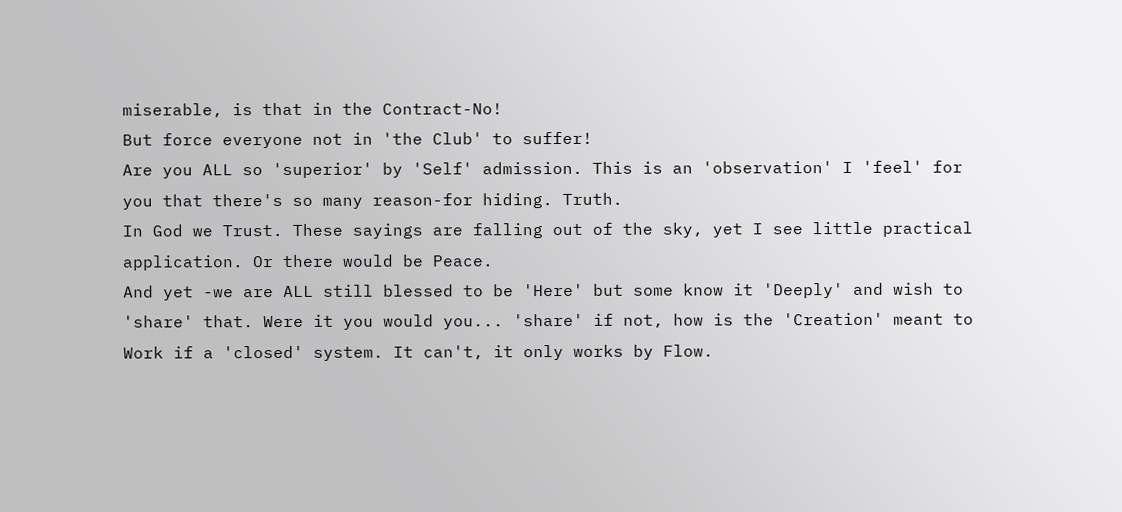miserable, is that in the Contract-No!
But force everyone not in 'the Club' to suffer!
Are you ALL so 'superior' by 'Self' admission. This is an 'observation' I 'feel' for you that there's so many reason-for hiding. Truth.
In God we Trust. These sayings are falling out of the sky, yet I see little practical application. Or there would be Peace.
And yet -we are ALL still blessed to be 'Here' but some know it 'Deeply' and wish to 'share' that. Were it you would you... 'share' if not, how is the 'Creation' meant to Work if a 'closed' system. It can't, it only works by Flow.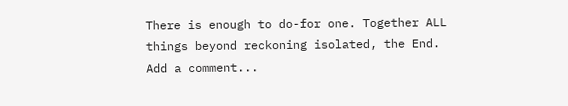There is enough to do-for one. Together ALL things beyond reckoning isolated, the End.
Add a comment...